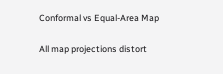Conformal vs Equal-Area Map

All map projections distort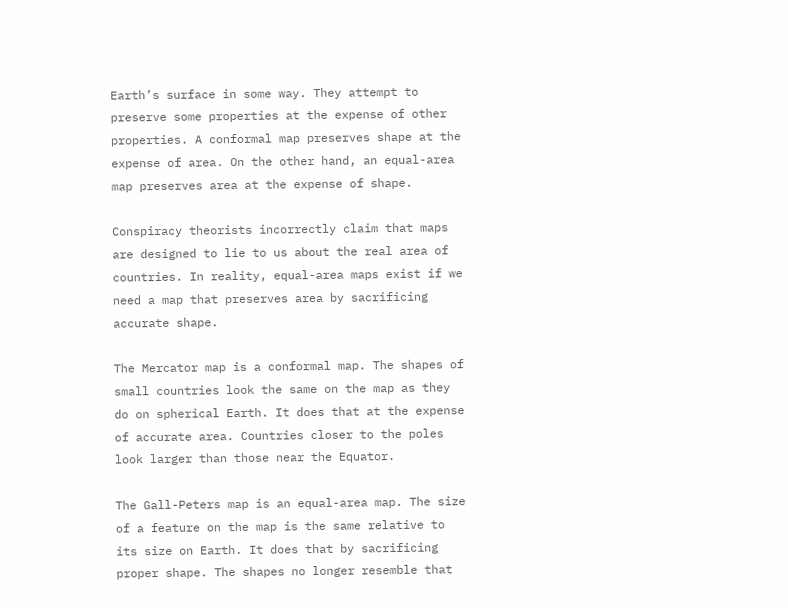Earth’s surface in some way. They attempt to preserve some properties at the expense of other properties. A conformal map preserves shape at the expense of area. On the other hand, an equal-area map preserves area at the expense of shape.

Conspiracy theorists incorrectly claim that maps are designed to lie to us about the real area of countries. In reality, equal-area maps exist if we need a map that preserves area by sacrificing accurate shape.

The Mercator map is a conformal map. The shapes of small countries look the same on the map as they do on spherical Earth. It does that at the expense of accurate area. Countries closer to the poles look larger than those near the Equator.

The Gall-Peters map is an equal-area map. The size of a feature on the map is the same relative to its size on Earth. It does that by sacrificing proper shape. The shapes no longer resemble that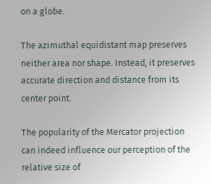on a globe.

The azimuthal equidistant map preserves neither area nor shape. Instead, it preserves accurate direction and distance from its center point.

The popularity of the Mercator projection can indeed influence our perception of the relative size of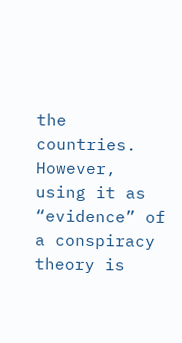the countries. However, using it as “evidence” of a conspiracy theory is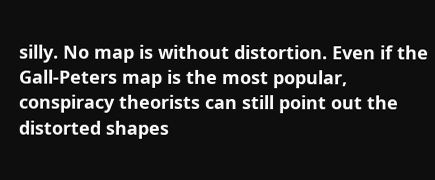silly. No map is without distortion. Even if the Gall-Peters map is the most popular, conspiracy theorists can still point out the distorted shapes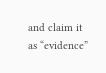and claim it as “evidence”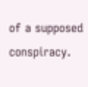of a supposed conspiracy.